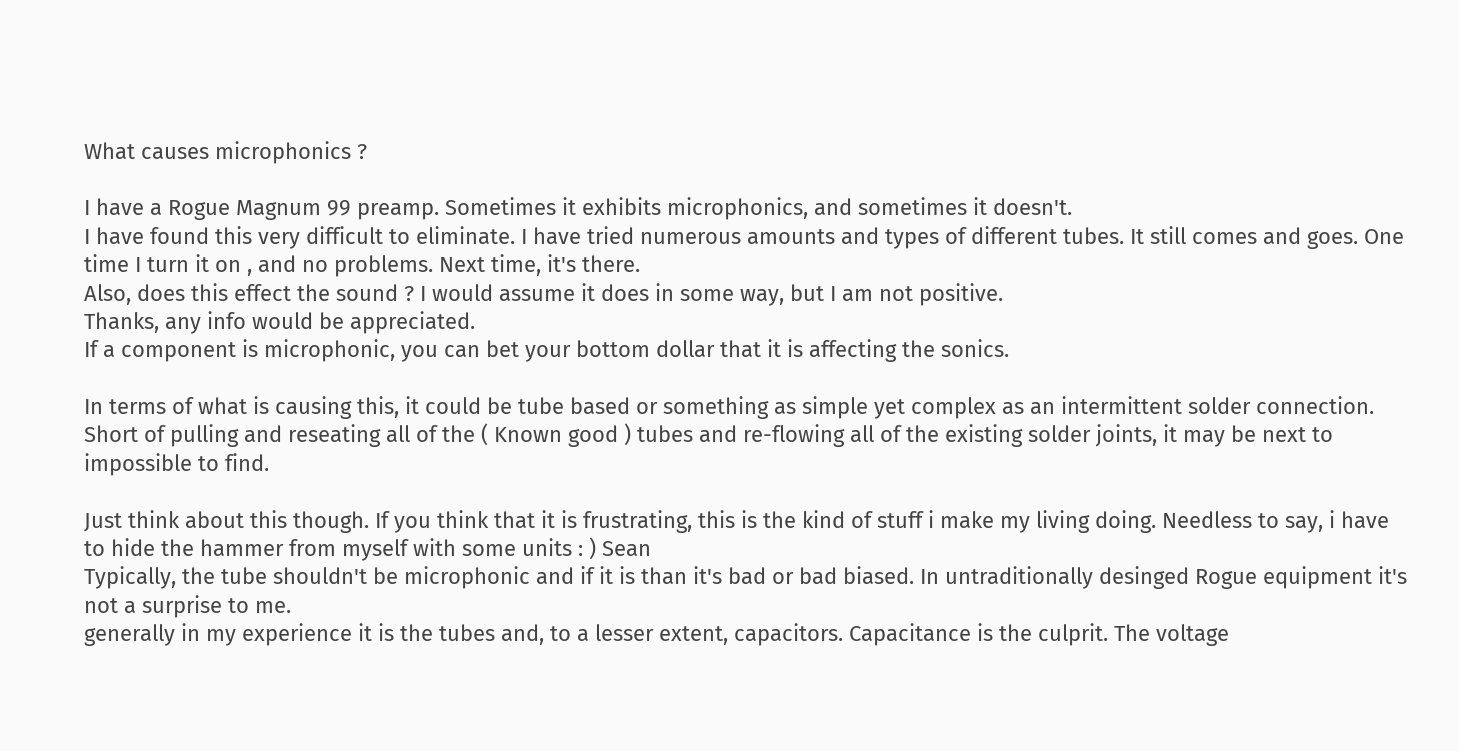What causes microphonics ?

I have a Rogue Magnum 99 preamp. Sometimes it exhibits microphonics, and sometimes it doesn't.
I have found this very difficult to eliminate. I have tried numerous amounts and types of different tubes. It still comes and goes. One time I turn it on , and no problems. Next time, it's there.
Also, does this effect the sound ? I would assume it does in some way, but I am not positive.
Thanks, any info would be appreciated.
If a component is microphonic, you can bet your bottom dollar that it is affecting the sonics.

In terms of what is causing this, it could be tube based or something as simple yet complex as an intermittent solder connection. Short of pulling and reseating all of the ( Known good ) tubes and re-flowing all of the existing solder joints, it may be next to impossible to find.

Just think about this though. If you think that it is frustrating, this is the kind of stuff i make my living doing. Needless to say, i have to hide the hammer from myself with some units : ) Sean
Typically, the tube shouldn't be microphonic and if it is than it's bad or bad biased. In untraditionally desinged Rogue equipment it's not a surprise to me.
generally in my experience it is the tubes and, to a lesser extent, capacitors. Capacitance is the culprit. The voltage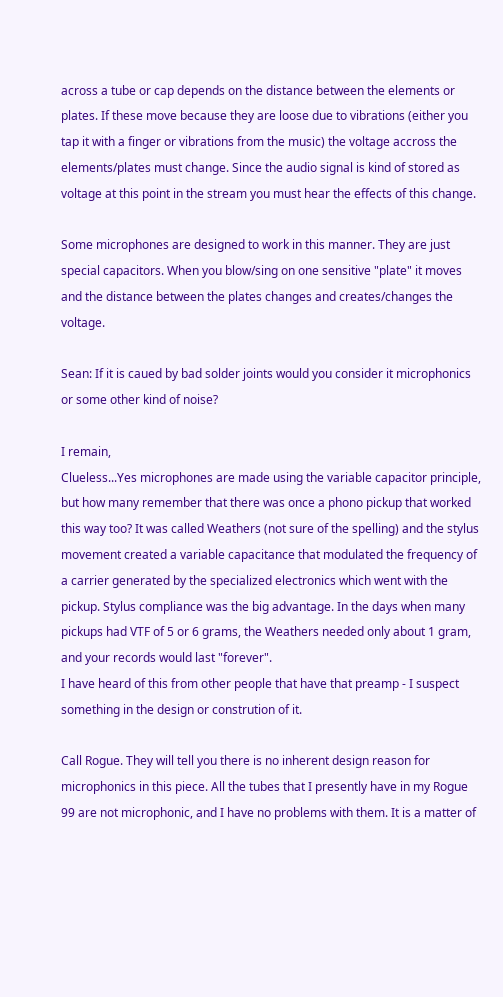across a tube or cap depends on the distance between the elements or plates. If these move because they are loose due to vibrations (either you tap it with a finger or vibrations from the music) the voltage accross the elements/plates must change. Since the audio signal is kind of stored as voltage at this point in the stream you must hear the effects of this change.

Some microphones are designed to work in this manner. They are just special capacitors. When you blow/sing on one sensitive "plate" it moves and the distance between the plates changes and creates/changes the voltage.

Sean: If it is caued by bad solder joints would you consider it microphonics or some other kind of noise?

I remain,
Clueless...Yes microphones are made using the variable capacitor principle, but how many remember that there was once a phono pickup that worked this way too? It was called Weathers (not sure of the spelling) and the stylus movement created a variable capacitance that modulated the frequency of a carrier generated by the specialized electronics which went with the pickup. Stylus compliance was the big advantage. In the days when many pickups had VTF of 5 or 6 grams, the Weathers needed only about 1 gram, and your records would last "forever".
I have heard of this from other people that have that preamp - I suspect something in the design or constrution of it.

Call Rogue. They will tell you there is no inherent design reason for microphonics in this piece. All the tubes that I presently have in my Rogue 99 are not microphonic, and I have no problems with them. It is a matter of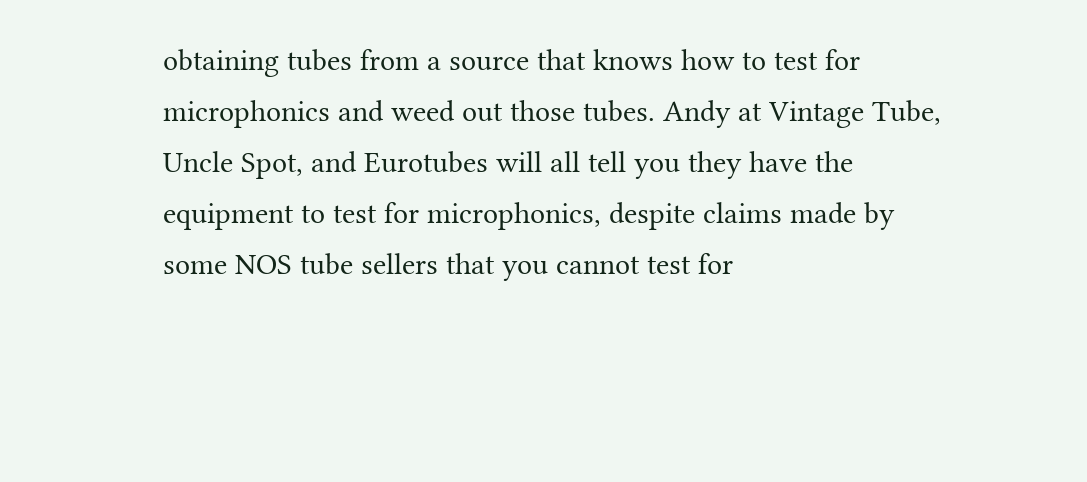obtaining tubes from a source that knows how to test for microphonics and weed out those tubes. Andy at Vintage Tube, Uncle Spot, and Eurotubes will all tell you they have the equipment to test for microphonics, despite claims made by some NOS tube sellers that you cannot test for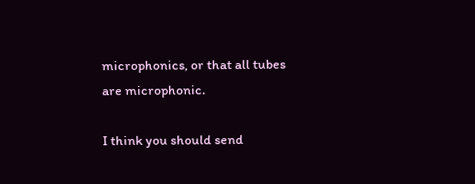microphonics, or that all tubes are microphonic.

I think you should send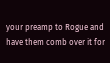your preamp to Rogue and have them comb over it for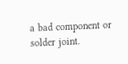a bad component or solder joint.